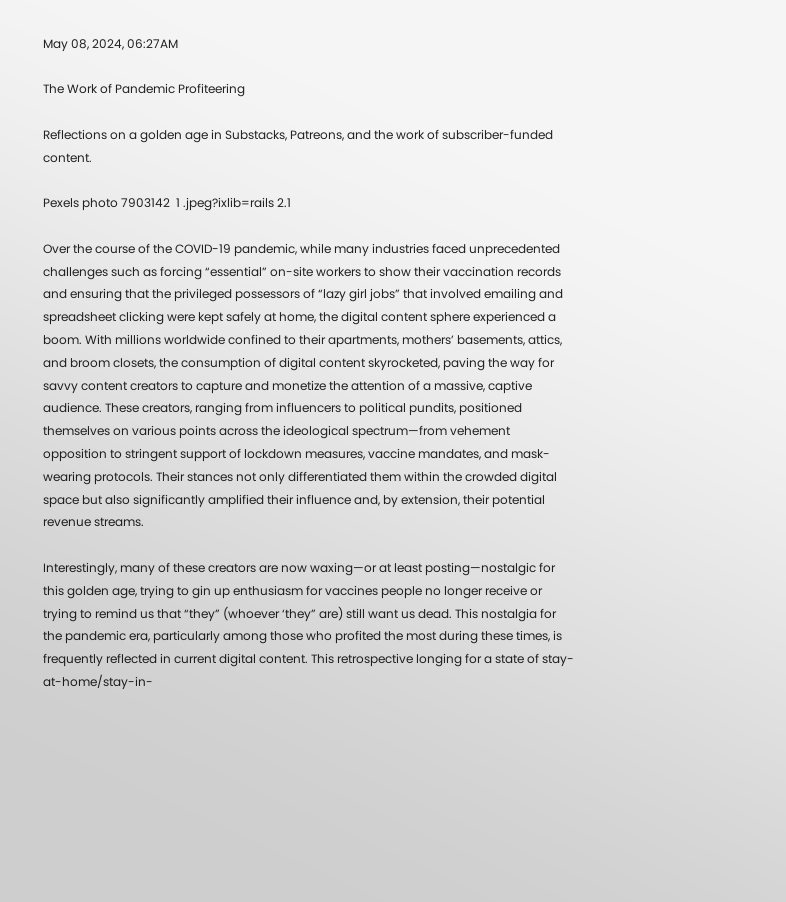May 08, 2024, 06:27AM

The Work of Pandemic Profiteering

Reflections on a golden age in Substacks, Patreons, and the work of subscriber-funded content.

Pexels photo 7903142  1 .jpeg?ixlib=rails 2.1

Over the course of the COVID-19 pandemic, while many industries faced unprecedented challenges such as forcing “essential” on-site workers to show their vaccination records and ensuring that the privileged possessors of “lazy girl jobs” that involved emailing and spreadsheet clicking were kept safely at home, the digital content sphere experienced a boom. With millions worldwide confined to their apartments, mothers’ basements, attics, and broom closets, the consumption of digital content skyrocketed, paving the way for savvy content creators to capture and monetize the attention of a massive, captive audience. These creators, ranging from influencers to political pundits, positioned themselves on various points across the ideological spectrum—from vehement opposition to stringent support of lockdown measures, vaccine mandates, and mask-wearing protocols. Their stances not only differentiated them within the crowded digital space but also significantly amplified their influence and, by extension, their potential revenue streams.

Interestingly, many of these creators are now waxing—or at least posting—nostalgic for this golden age, trying to gin up enthusiasm for vaccines people no longer receive or trying to remind us that “they” (whoever ‘they” are) still want us dead. This nostalgia for the pandemic era, particularly among those who profited the most during these times, is frequently reflected in current digital content. This retrospective longing for a state of stay-at-home/stay-in-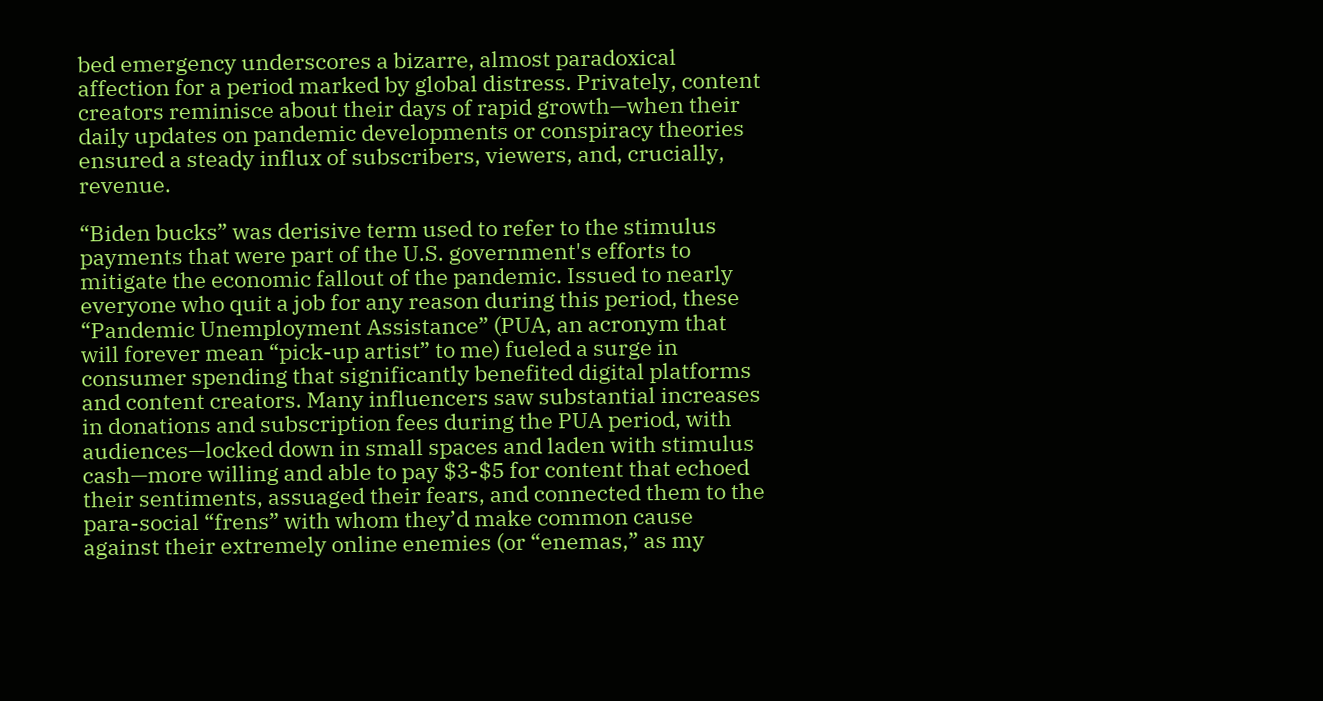bed emergency underscores a bizarre, almost paradoxical affection for a period marked by global distress. Privately, content creators reminisce about their days of rapid growth—when their daily updates on pandemic developments or conspiracy theories ensured a steady influx of subscribers, viewers, and, crucially, revenue.

“Biden bucks” was derisive term used to refer to the stimulus payments that were part of the U.S. government's efforts to mitigate the economic fallout of the pandemic. Issued to nearly everyone who quit a job for any reason during this period, these “Pandemic Unemployment Assistance” (PUA, an acronym that will forever mean “pick-up artist” to me) fueled a surge in consumer spending that significantly benefited digital platforms and content creators. Many influencers saw substantial increases in donations and subscription fees during the PUA period, with audiences—locked down in small spaces and laden with stimulus cash—more willing and able to pay $3-$5 for content that echoed their sentiments, assuaged their fears, and connected them to the para-social “frens” with whom they’d make common cause against their extremely online enemies (or “enemas,” as my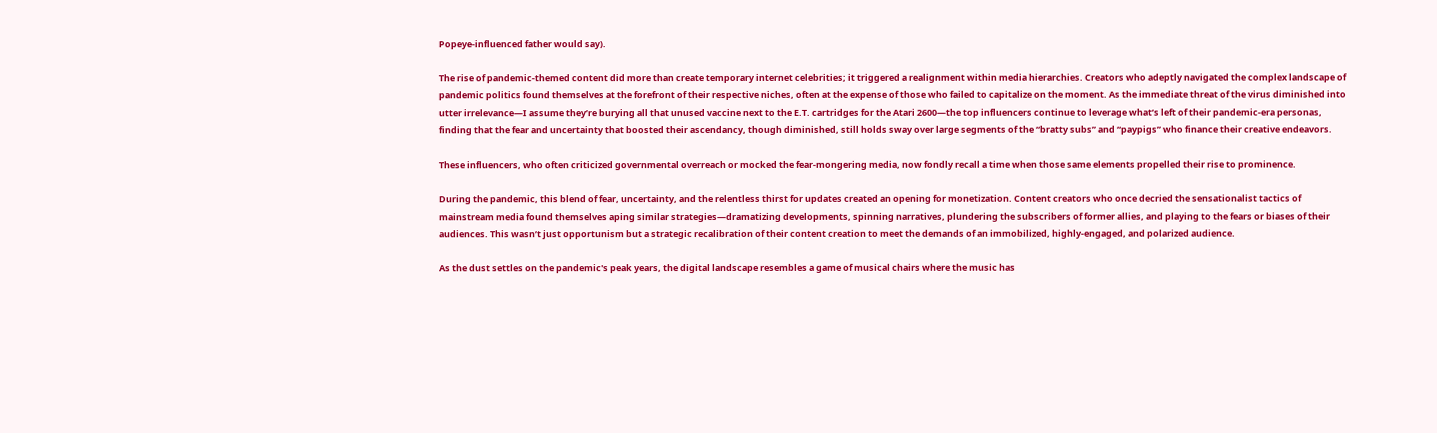Popeye-influenced father would say).

The rise of pandemic-themed content did more than create temporary internet celebrities; it triggered a realignment within media hierarchies. Creators who adeptly navigated the complex landscape of pandemic politics found themselves at the forefront of their respective niches, often at the expense of those who failed to capitalize on the moment. As the immediate threat of the virus diminished into utter irrelevance—I assume they’re burying all that unused vaccine next to the E.T. cartridges for the Atari 2600—the top influencers continue to leverage what’s left of their pandemic-era personas, finding that the fear and uncertainty that boosted their ascendancy, though diminished, still holds sway over large segments of the “bratty subs” and “paypigs” who finance their creative endeavors.

These influencers, who often criticized governmental overreach or mocked the fear-mongering media, now fondly recall a time when those same elements propelled their rise to prominence.

During the pandemic, this blend of fear, uncertainty, and the relentless thirst for updates created an opening for monetization. Content creators who once decried the sensationalist tactics of mainstream media found themselves aping similar strategies—dramatizing developments, spinning narratives, plundering the subscribers of former allies, and playing to the fears or biases of their audiences. This wasn’t just opportunism but a strategic recalibration of their content creation to meet the demands of an immobilized, highly-engaged, and polarized audience.

As the dust settles on the pandemic's peak years, the digital landscape resembles a game of musical chairs where the music has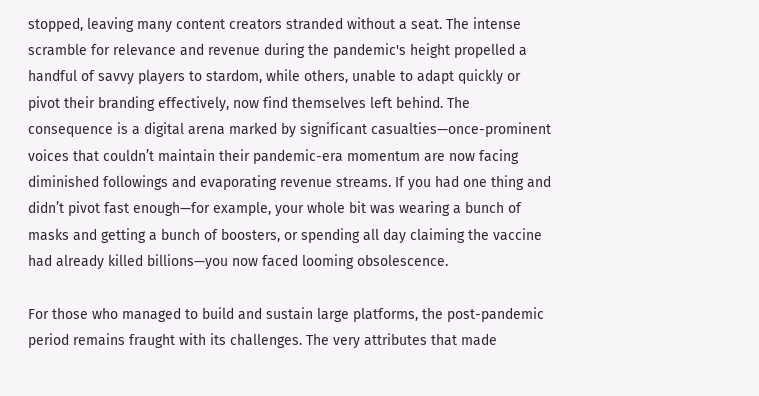stopped, leaving many content creators stranded without a seat. The intense scramble for relevance and revenue during the pandemic's height propelled a handful of savvy players to stardom, while others, unable to adapt quickly or pivot their branding effectively, now find themselves left behind. The consequence is a digital arena marked by significant casualties—once-prominent voices that couldn’t maintain their pandemic-era momentum are now facing diminished followings and evaporating revenue streams. If you had one thing and didn’t pivot fast enough—for example, your whole bit was wearing a bunch of masks and getting a bunch of boosters, or spending all day claiming the vaccine had already killed billions—you now faced looming obsolescence.

For those who managed to build and sustain large platforms, the post-pandemic period remains fraught with its challenges. The very attributes that made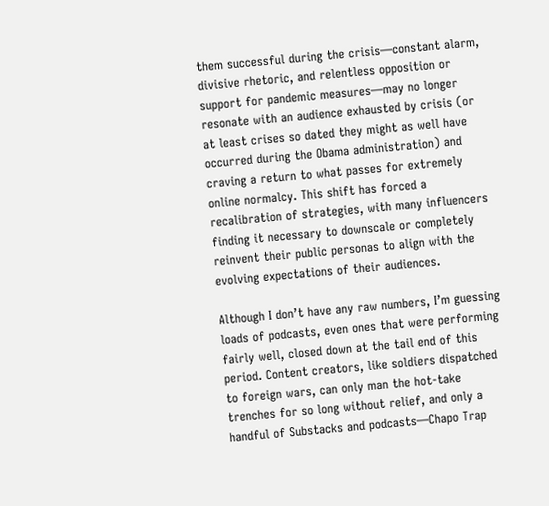them successful during the crisis—constant alarm, divisive rhetoric, and relentless opposition or support for pandemic measures—may no longer resonate with an audience exhausted by crisis (or at least crises so dated they might as well have occurred during the Obama administration) and craving a return to what passes for extremely online normalcy. This shift has forced a recalibration of strategies, with many influencers finding it necessary to downscale or completely reinvent their public personas to align with the evolving expectations of their audiences.

Although I don’t have any raw numbers, I’m guessing loads of podcasts, even ones that were performing fairly well, closed down at the tail end of this period. Content creators, like soldiers dispatched to foreign wars, can only man the hot-take trenches for so long without relief, and only a handful of Substacks and podcasts—Chapo Trap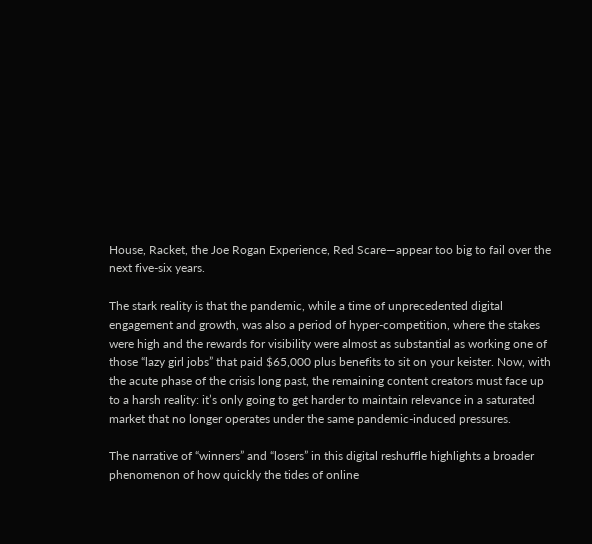House, Racket, the Joe Rogan Experience, Red Scare—appear too big to fail over the next five-six years.

The stark reality is that the pandemic, while a time of unprecedented digital engagement and growth, was also a period of hyper-competition, where the stakes were high and the rewards for visibility were almost as substantial as working one of those “lazy girl jobs” that paid $65,000 plus benefits to sit on your keister. Now, with the acute phase of the crisis long past, the remaining content creators must face up to a harsh reality: it’s only going to get harder to maintain relevance in a saturated market that no longer operates under the same pandemic-induced pressures.

The narrative of “winners” and “losers” in this digital reshuffle highlights a broader phenomenon of how quickly the tides of online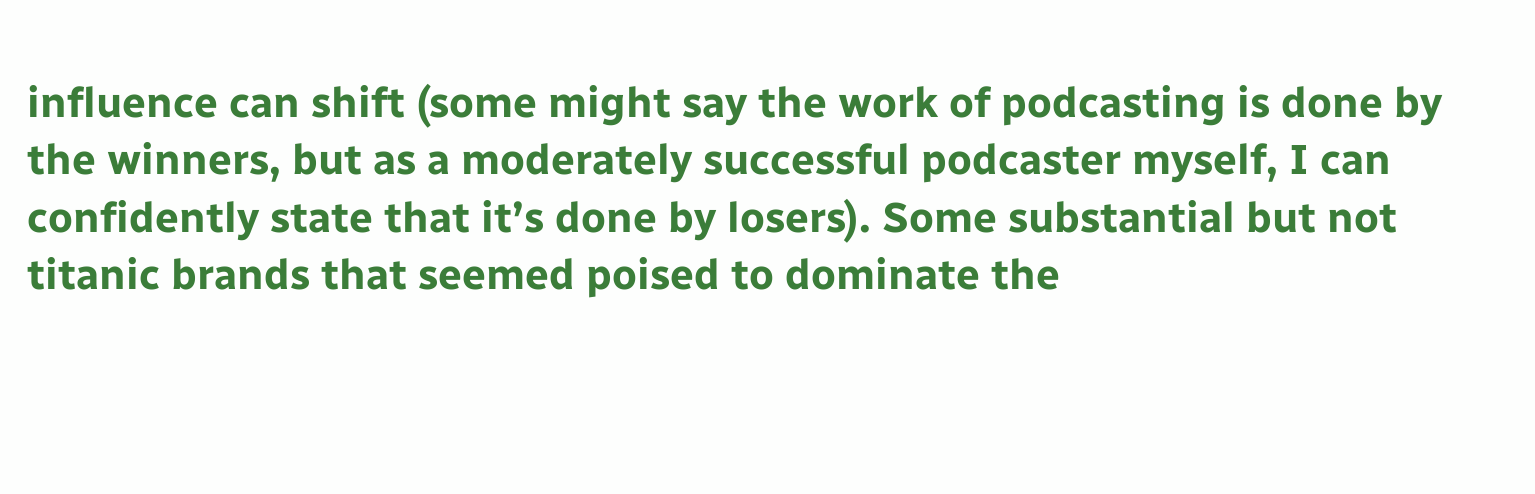influence can shift (some might say the work of podcasting is done by the winners, but as a moderately successful podcaster myself, I can confidently state that it’s done by losers). Some substantial but not titanic brands that seemed poised to dominate the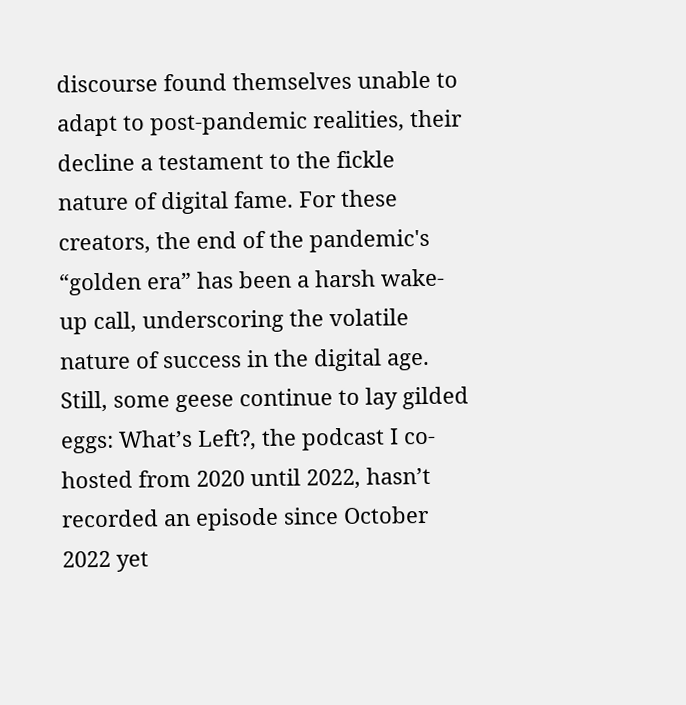discourse found themselves unable to adapt to post-pandemic realities, their decline a testament to the fickle nature of digital fame. For these creators, the end of the pandemic's “golden era” has been a harsh wake-up call, underscoring the volatile nature of success in the digital age. Still, some geese continue to lay gilded eggs: What’s Left?, the podcast I co-hosted from 2020 until 2022, hasn’t recorded an episode since October 2022 yet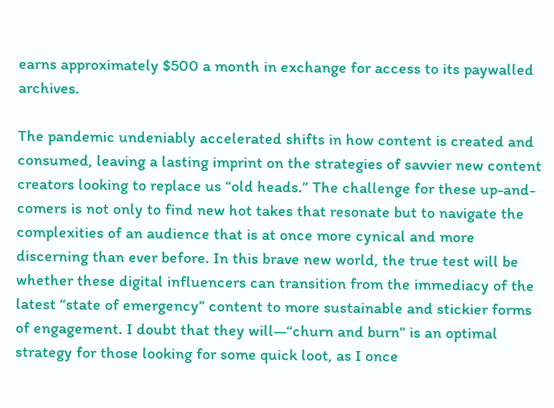earns approximately $500 a month in exchange for access to its paywalled archives.

The pandemic undeniably accelerated shifts in how content is created and consumed, leaving a lasting imprint on the strategies of savvier new content creators looking to replace us “old heads.” The challenge for these up-and-comers is not only to find new hot takes that resonate but to navigate the complexities of an audience that is at once more cynical and more discerning than ever before. In this brave new world, the true test will be whether these digital influencers can transition from the immediacy of the latest “state of emergency” content to more sustainable and stickier forms of engagement. I doubt that they will—“churn and burn” is an optimal strategy for those looking for some quick loot, as I once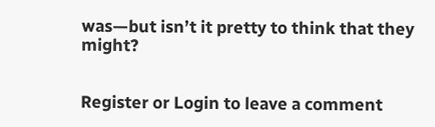was—but isn’t it pretty to think that they might?


Register or Login to leave a comment